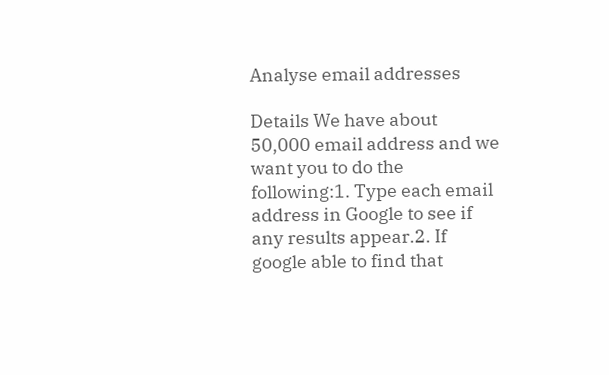Analyse email addresses

Details We have about 50,000 email address and we want you to do the following:1. Type each email address in Google to see if any results appear.2. If google able to find that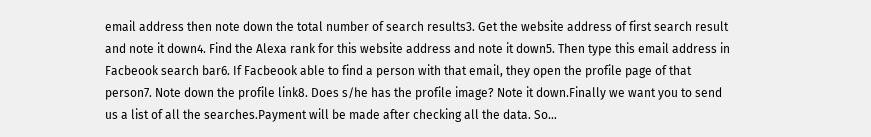email address then note down the total number of search results3. Get the website address of first search result and note it down4. Find the Alexa rank for this website address and note it down5. Then type this email address in Facbeook search bar6. If Facbeook able to find a person with that email, they open the profile page of that person7. Note down the profile link8. Does s/he has the profile image? Note it down.Finally we want you to send us a list of all the searches.Payment will be made after checking all the data. So…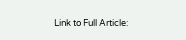Link to Full Article: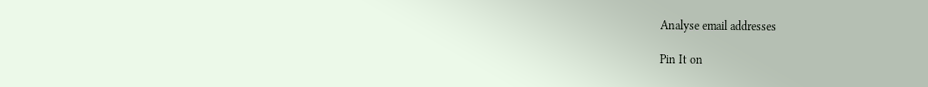Analyse email addresses

Pin It on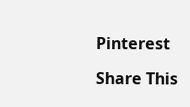Pinterest

Share This